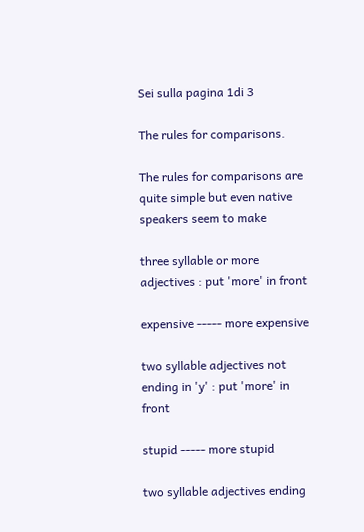Sei sulla pagina 1di 3

The rules for comparisons.

The rules for comparisons are quite simple but even native speakers seem to make

three syllable or more adjectives : put 'more' in front

expensive ----- more expensive

two syllable adjectives not ending in 'y' : put 'more' in front

stupid ----- more stupid

two syllable adjectives ending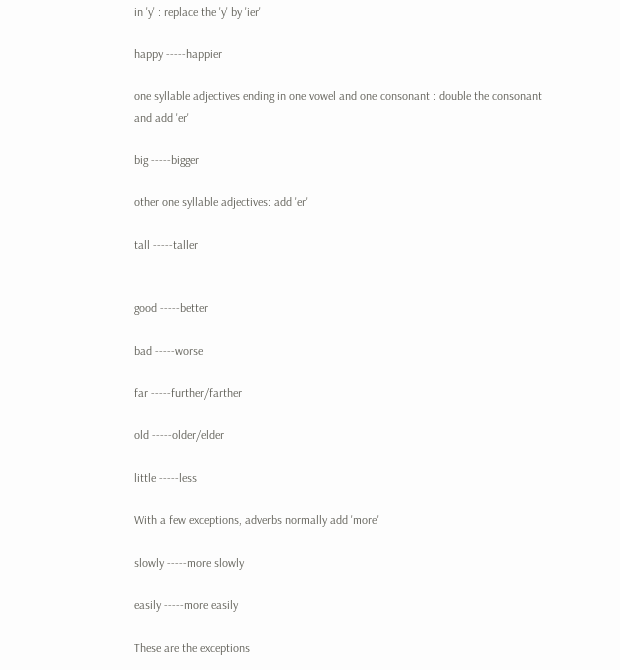in 'y' : replace the 'y' by 'ier'

happy -----happier

one syllable adjectives ending in one vowel and one consonant : double the consonant
and add 'er'

big -----bigger

other one syllable adjectives: add 'er'

tall -----taller


good -----better

bad -----worse

far -----further/farther

old -----older/elder

little -----less

With a few exceptions, adverbs normally add 'more'

slowly -----more slowly

easily -----more easily

These are the exceptions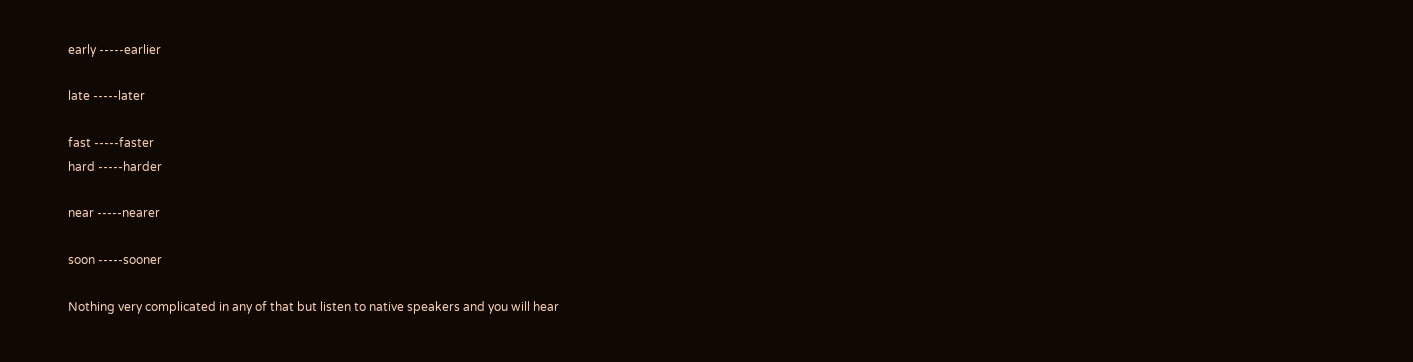early -----earlier

late -----later

fast -----faster
hard -----harder

near -----nearer

soon -----sooner

Nothing very complicated in any of that but listen to native speakers and you will hear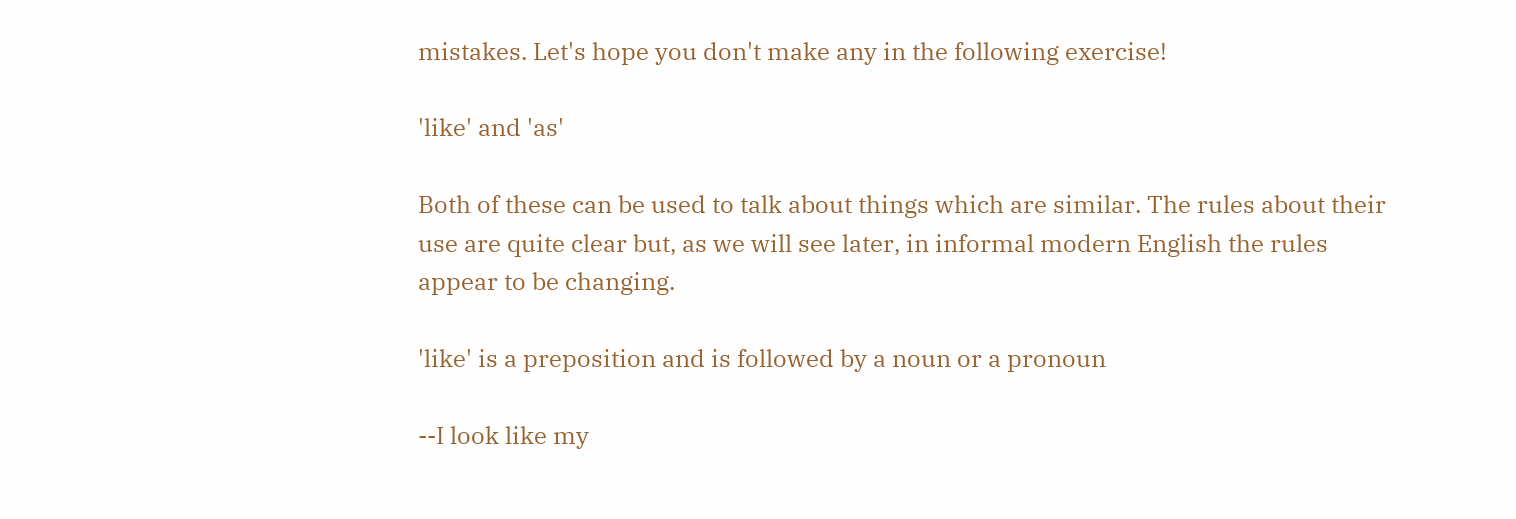mistakes. Let's hope you don't make any in the following exercise!

'like' and 'as'

Both of these can be used to talk about things which are similar. The rules about their
use are quite clear but, as we will see later, in informal modern English the rules
appear to be changing.

'like' is a preposition and is followed by a noun or a pronoun

--I look like my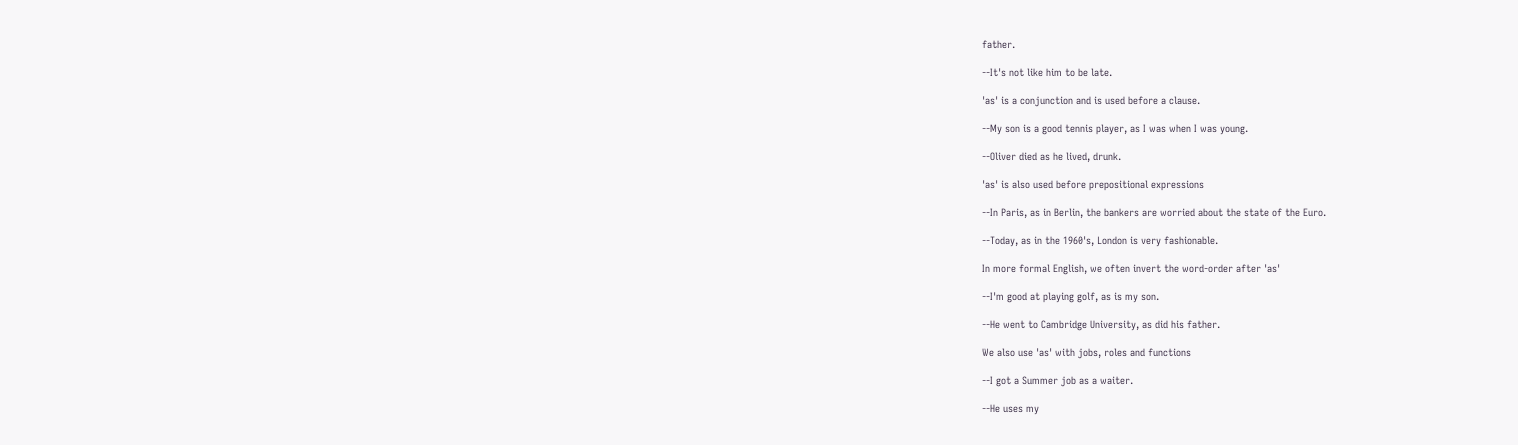father.

--It's not like him to be late.

'as' is a conjunction and is used before a clause.

--My son is a good tennis player, as I was when I was young.

--Oliver died as he lived, drunk.

'as' is also used before prepositional expressions

--In Paris, as in Berlin, the bankers are worried about the state of the Euro.

--Today, as in the 1960's, London is very fashionable.

In more formal English, we often invert the word-order after 'as'

--I'm good at playing golf, as is my son.

--He went to Cambridge University, as did his father.

We also use 'as' with jobs, roles and functions

--I got a Summer job as a waiter.

--He uses my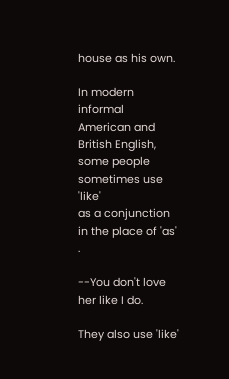house as his own.

In modern informal American and British English, some people sometimes use 'like'
as a conjunction in the place of 'as' .

--You don't love her like I do.

They also use 'like'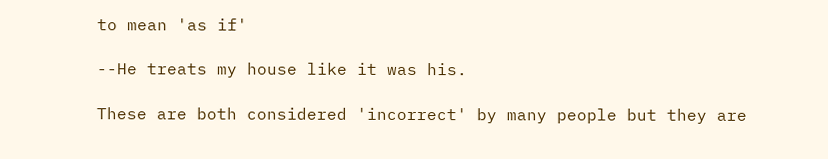to mean 'as if'

--He treats my house like it was his.

These are both considered 'incorrect' by many people but they are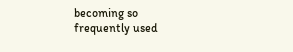becoming so
frequently used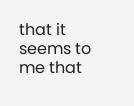that it seems to me that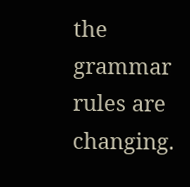the grammar rules are changing.